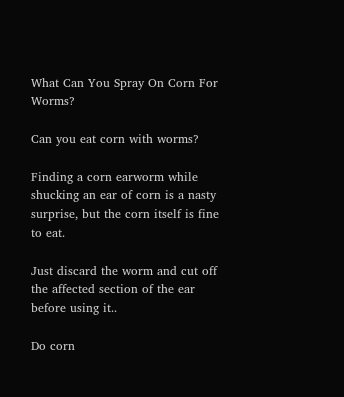What Can You Spray On Corn For Worms?

Can you eat corn with worms?

Finding a corn earworm while shucking an ear of corn is a nasty surprise, but the corn itself is fine to eat.

Just discard the worm and cut off the affected section of the ear before using it..

Do corn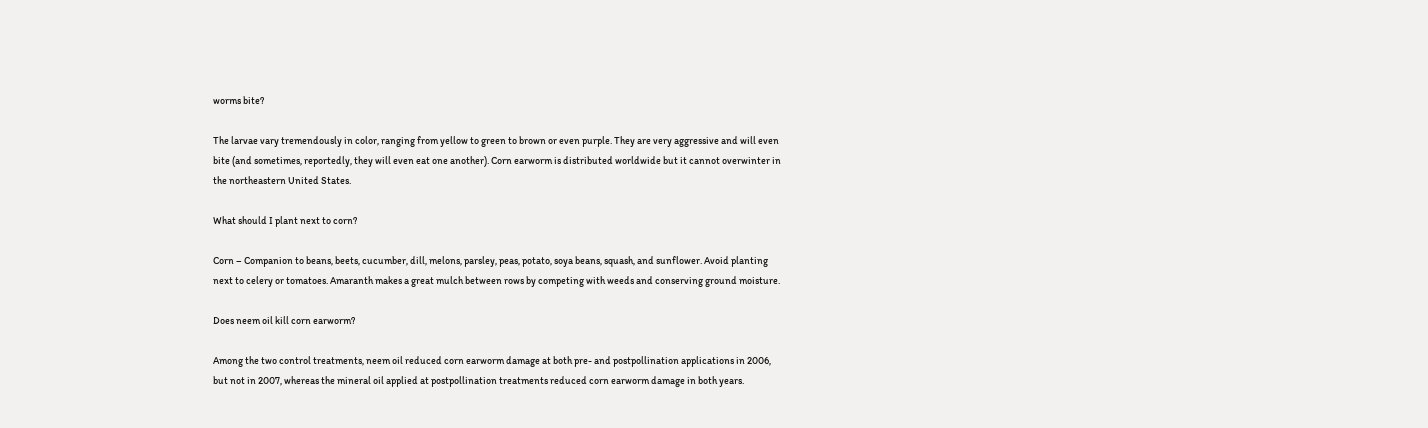worms bite?

The larvae vary tremendously in color, ranging from yellow to green to brown or even purple. They are very aggressive and will even bite (and sometimes, reportedly, they will even eat one another). Corn earworm is distributed worldwide but it cannot overwinter in the northeastern United States.

What should I plant next to corn?

Corn – Companion to beans, beets, cucumber, dill, melons, parsley, peas, potato, soya beans, squash, and sunflower. Avoid planting next to celery or tomatoes. Amaranth makes a great mulch between rows by competing with weeds and conserving ground moisture.

Does neem oil kill corn earworm?

Among the two control treatments, neem oil reduced corn earworm damage at both pre- and postpollination applications in 2006, but not in 2007, whereas the mineral oil applied at postpollination treatments reduced corn earworm damage in both years.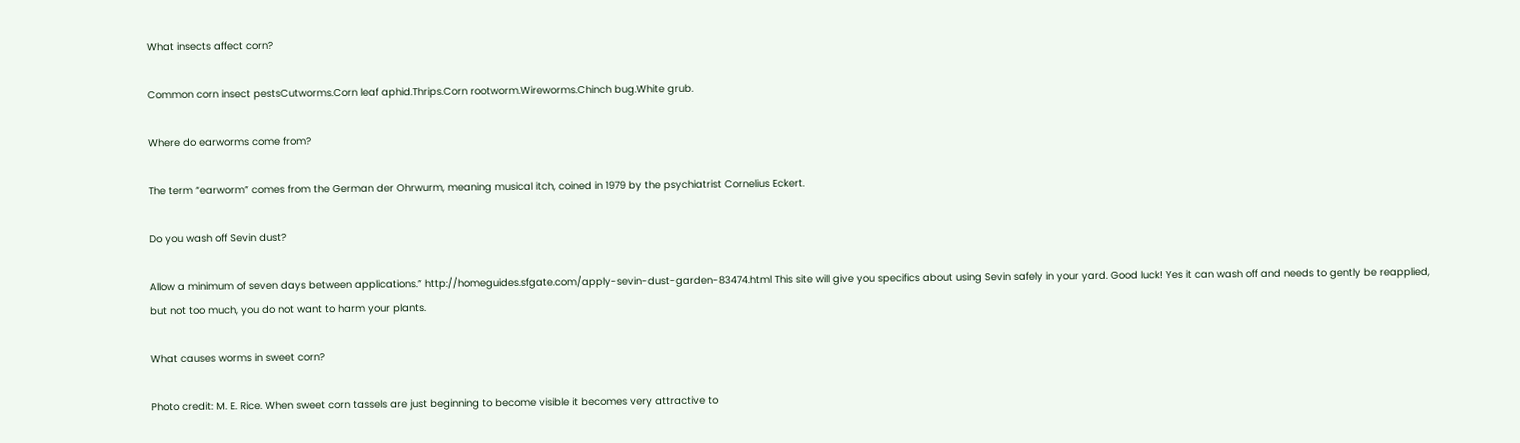What insects affect corn?

Common corn insect pestsCutworms.Corn leaf aphid.Thrips.Corn rootworm.Wireworms.Chinch bug.White grub.

Where do earworms come from?

The term “earworm” comes from the German der Ohrwurm, meaning musical itch, coined in 1979 by the psychiatrist Cornelius Eckert.

Do you wash off Sevin dust?

Allow a minimum of seven days between applications.” http://homeguides.sfgate.com/apply-sevin-dust-garden-83474.html This site will give you specifics about using Sevin safely in your yard. Good luck! Yes it can wash off and needs to gently be reapplied, but not too much, you do not want to harm your plants.

What causes worms in sweet corn?

Photo credit: M. E. Rice. When sweet corn tassels are just beginning to become visible it becomes very attractive to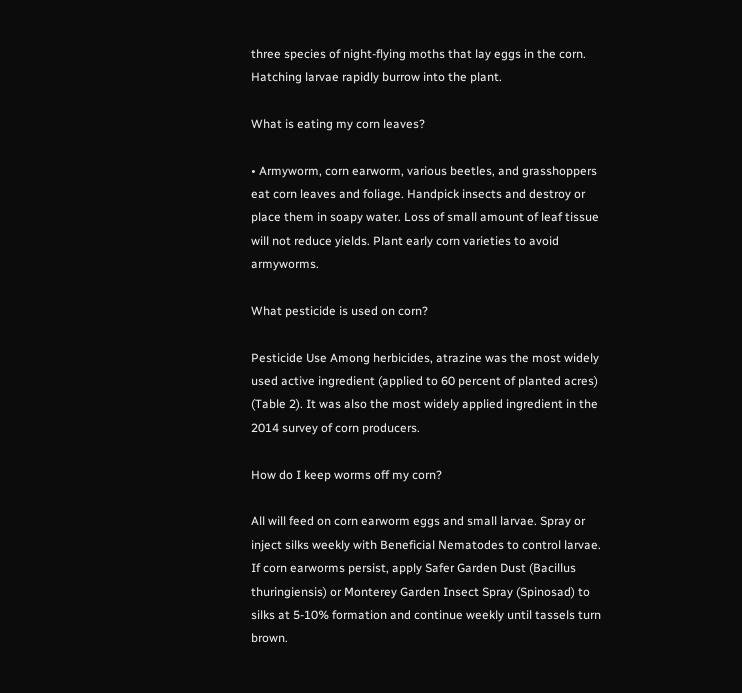three species of night-flying moths that lay eggs in the corn. Hatching larvae rapidly burrow into the plant.

What is eating my corn leaves?

• Armyworm, corn earworm, various beetles, and grasshoppers eat corn leaves and foliage. Handpick insects and destroy or place them in soapy water. Loss of small amount of leaf tissue will not reduce yields. Plant early corn varieties to avoid armyworms.

What pesticide is used on corn?

Pesticide Use Among herbicides, atrazine was the most widely used active ingredient (applied to 60 percent of planted acres) (Table 2). It was also the most widely applied ingredient in the 2014 survey of corn producers.

How do I keep worms off my corn?

All will feed on corn earworm eggs and small larvae. Spray or inject silks weekly with Beneficial Nematodes to control larvae. If corn earworms persist, apply Safer Garden Dust (Bacillus thuringiensis) or Monterey Garden Insect Spray (Spinosad) to silks at 5-10% formation and continue weekly until tassels turn brown.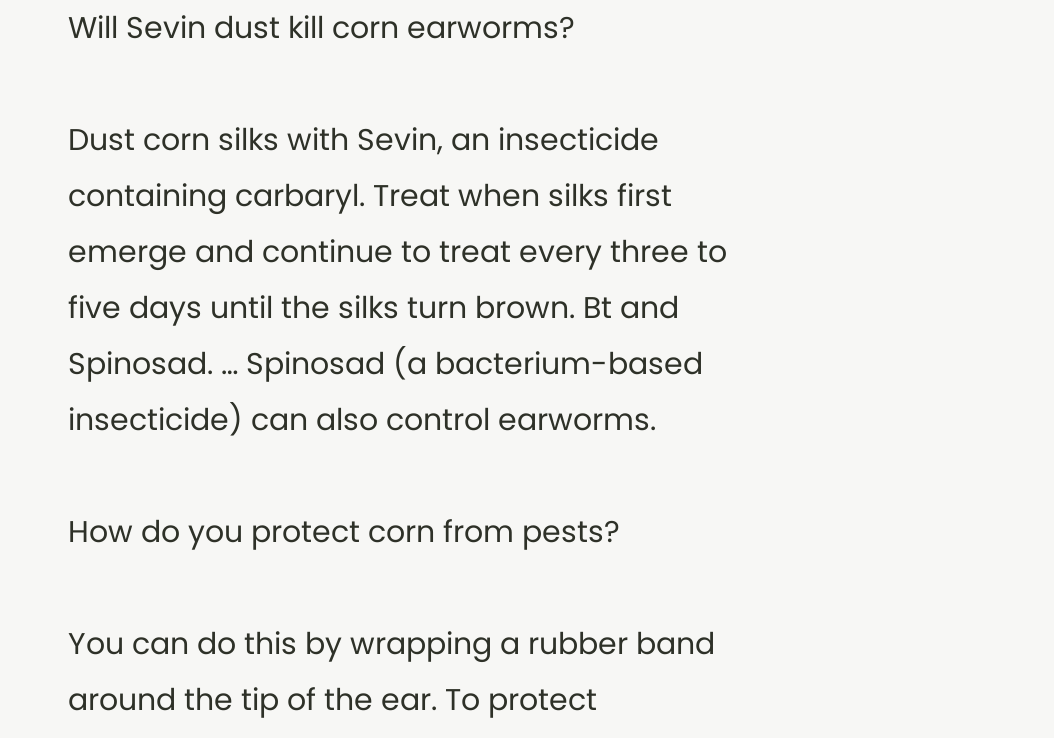Will Sevin dust kill corn earworms?

Dust corn silks with Sevin, an insecticide containing carbaryl. Treat when silks first emerge and continue to treat every three to five days until the silks turn brown. Bt and Spinosad. … Spinosad (a bacterium-based insecticide) can also control earworms.

How do you protect corn from pests?

You can do this by wrapping a rubber band around the tip of the ear. To protect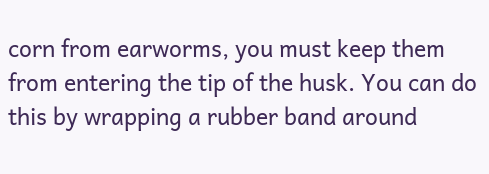corn from earworms, you must keep them from entering the tip of the husk. You can do this by wrapping a rubber band around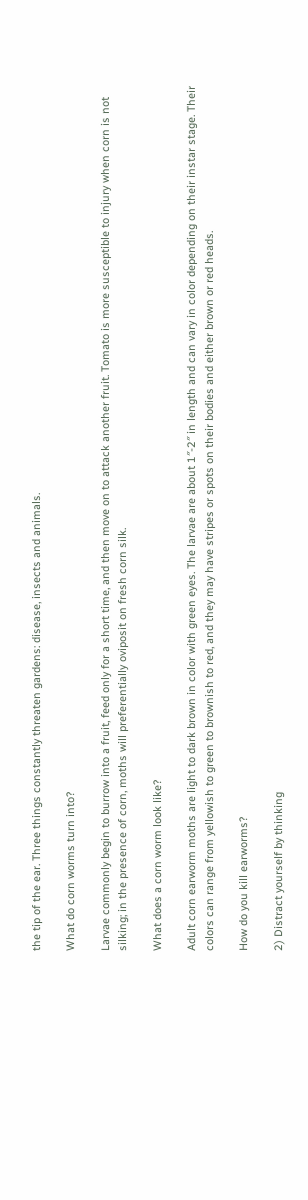the tip of the ear. Three things constantly threaten gardens: disease, insects and animals.

What do corn worms turn into?

Larvae commonly begin to burrow into a fruit, feed only for a short time, and then move on to attack another fruit. Tomato is more susceptible to injury when corn is not silking; in the presence of corn, moths will preferentially oviposit on fresh corn silk.

What does a corn worm look like?

Adult corn earworm moths are light to dark brown in color with green eyes. The larvae are about 1″-2″ in length and can vary in color depending on their instar stage. Their colors can range from yellowish to green to brownish to red, and they may have stripes or spots on their bodies and either brown or red heads.

How do you kill earworms?

2) Distract yourself by thinking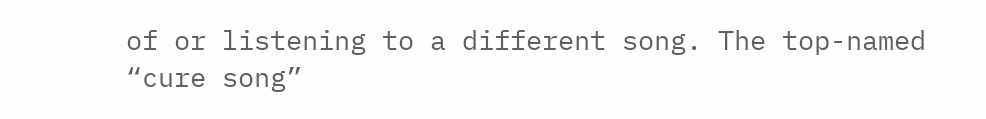of or listening to a different song. The top-named “cure song”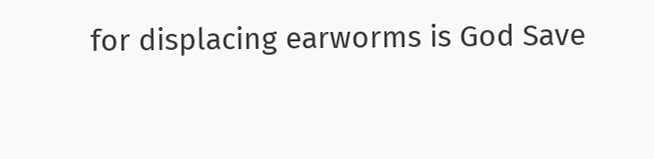for displacing earworms is God Save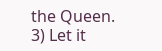the Queen. 3) Let it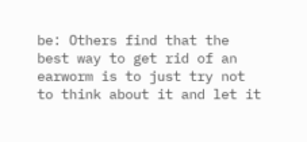be: Others find that the best way to get rid of an earworm is to just try not to think about it and let it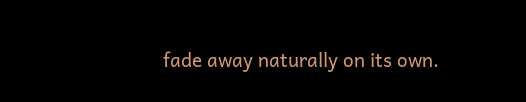fade away naturally on its own.